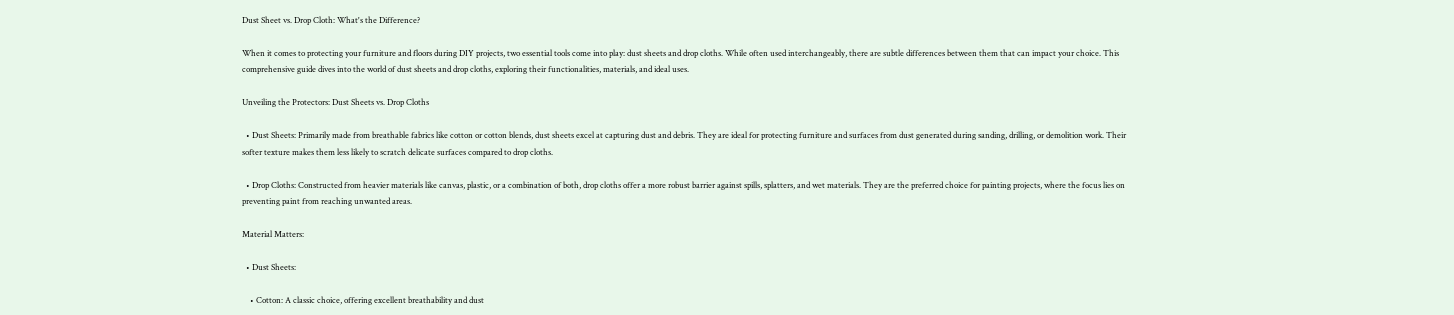Dust Sheet vs. Drop Cloth: What's the Difference?

When it comes to protecting your furniture and floors during DIY projects, two essential tools come into play: dust sheets and drop cloths. While often used interchangeably, there are subtle differences between them that can impact your choice. This comprehensive guide dives into the world of dust sheets and drop cloths, exploring their functionalities, materials, and ideal uses.

Unveiling the Protectors: Dust Sheets vs. Drop Cloths

  • Dust Sheets: Primarily made from breathable fabrics like cotton or cotton blends, dust sheets excel at capturing dust and debris. They are ideal for protecting furniture and surfaces from dust generated during sanding, drilling, or demolition work. Their softer texture makes them less likely to scratch delicate surfaces compared to drop cloths.

  • Drop Cloths: Constructed from heavier materials like canvas, plastic, or a combination of both, drop cloths offer a more robust barrier against spills, splatters, and wet materials. They are the preferred choice for painting projects, where the focus lies on preventing paint from reaching unwanted areas.

Material Matters:

  • Dust Sheets:

    • Cotton: A classic choice, offering excellent breathability and dust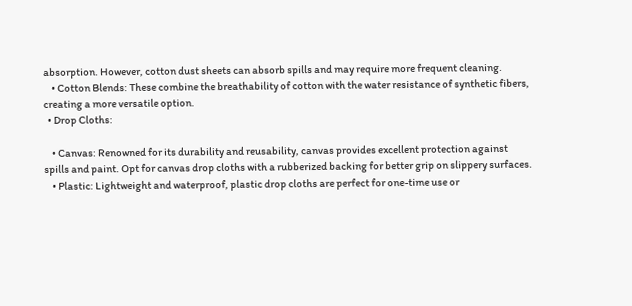absorption. However, cotton dust sheets can absorb spills and may require more frequent cleaning.
    • Cotton Blends: These combine the breathability of cotton with the water resistance of synthetic fibers, creating a more versatile option.
  • Drop Cloths:

    • Canvas: Renowned for its durability and reusability, canvas provides excellent protection against spills and paint. Opt for canvas drop cloths with a rubberized backing for better grip on slippery surfaces.
    • Plastic: Lightweight and waterproof, plastic drop cloths are perfect for one-time use or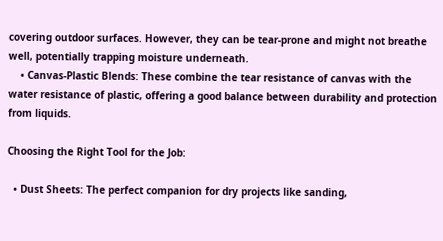covering outdoor surfaces. However, they can be tear-prone and might not breathe well, potentially trapping moisture underneath.
    • Canvas-Plastic Blends: These combine the tear resistance of canvas with the water resistance of plastic, offering a good balance between durability and protection from liquids.

Choosing the Right Tool for the Job:

  • Dust Sheets: The perfect companion for dry projects like sanding,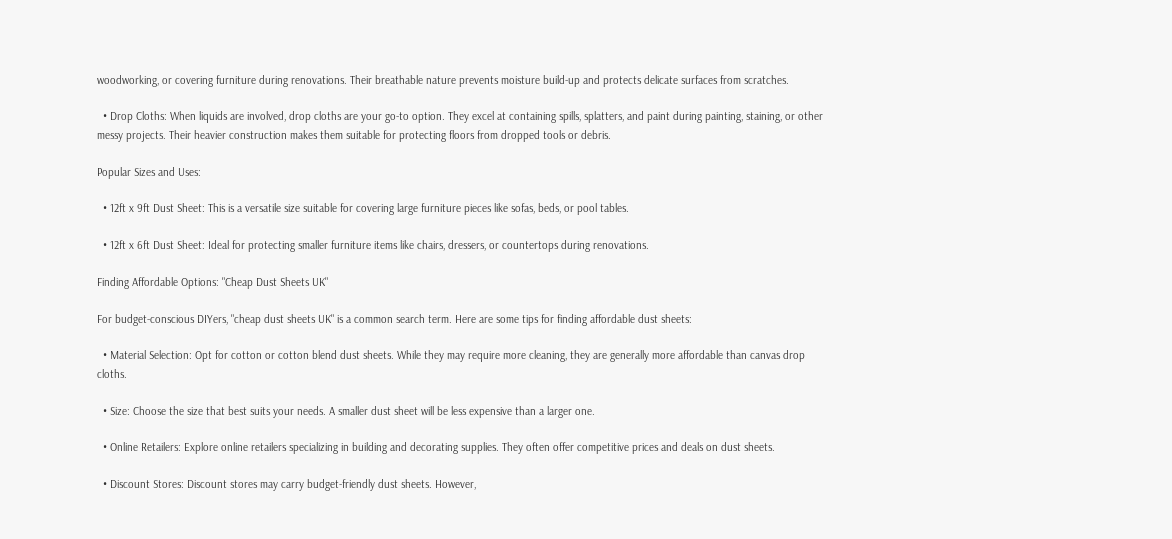woodworking, or covering furniture during renovations. Their breathable nature prevents moisture build-up and protects delicate surfaces from scratches.

  • Drop Cloths: When liquids are involved, drop cloths are your go-to option. They excel at containing spills, splatters, and paint during painting, staining, or other messy projects. Their heavier construction makes them suitable for protecting floors from dropped tools or debris.

Popular Sizes and Uses:

  • 12ft x 9ft Dust Sheet: This is a versatile size suitable for covering large furniture pieces like sofas, beds, or pool tables.

  • 12ft x 6ft Dust Sheet: Ideal for protecting smaller furniture items like chairs, dressers, or countertops during renovations.

Finding Affordable Options: "Cheap Dust Sheets UK"

For budget-conscious DIYers, "cheap dust sheets UK" is a common search term. Here are some tips for finding affordable dust sheets:

  • Material Selection: Opt for cotton or cotton blend dust sheets. While they may require more cleaning, they are generally more affordable than canvas drop cloths.

  • Size: Choose the size that best suits your needs. A smaller dust sheet will be less expensive than a larger one.

  • Online Retailers: Explore online retailers specializing in building and decorating supplies. They often offer competitive prices and deals on dust sheets.

  • Discount Stores: Discount stores may carry budget-friendly dust sheets. However,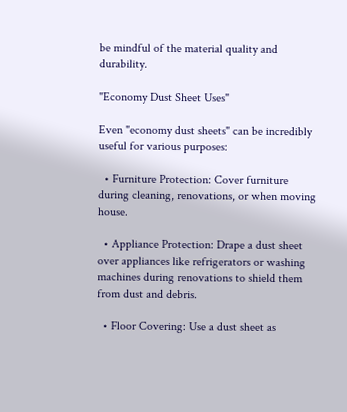be mindful of the material quality and durability.

"Economy Dust Sheet Uses"

Even "economy dust sheets" can be incredibly useful for various purposes:

  • Furniture Protection: Cover furniture during cleaning, renovations, or when moving house.

  • Appliance Protection: Drape a dust sheet over appliances like refrigerators or washing machines during renovations to shield them from dust and debris.

  • Floor Covering: Use a dust sheet as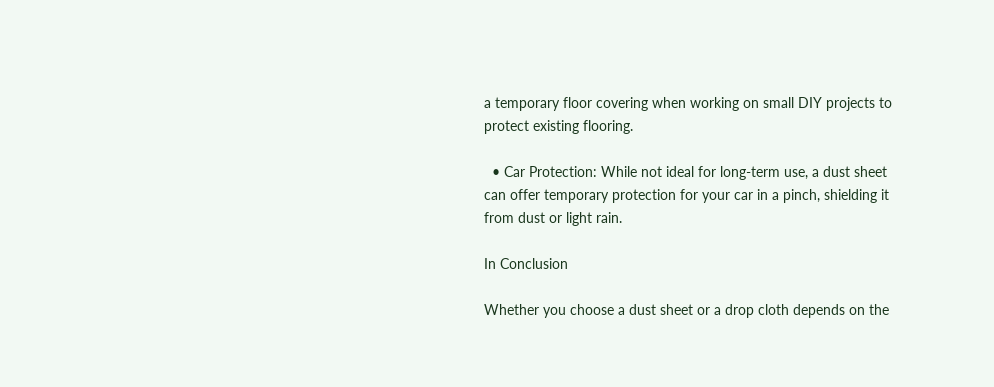a temporary floor covering when working on small DIY projects to protect existing flooring.

  • Car Protection: While not ideal for long-term use, a dust sheet can offer temporary protection for your car in a pinch, shielding it from dust or light rain.

In Conclusion

Whether you choose a dust sheet or a drop cloth depends on the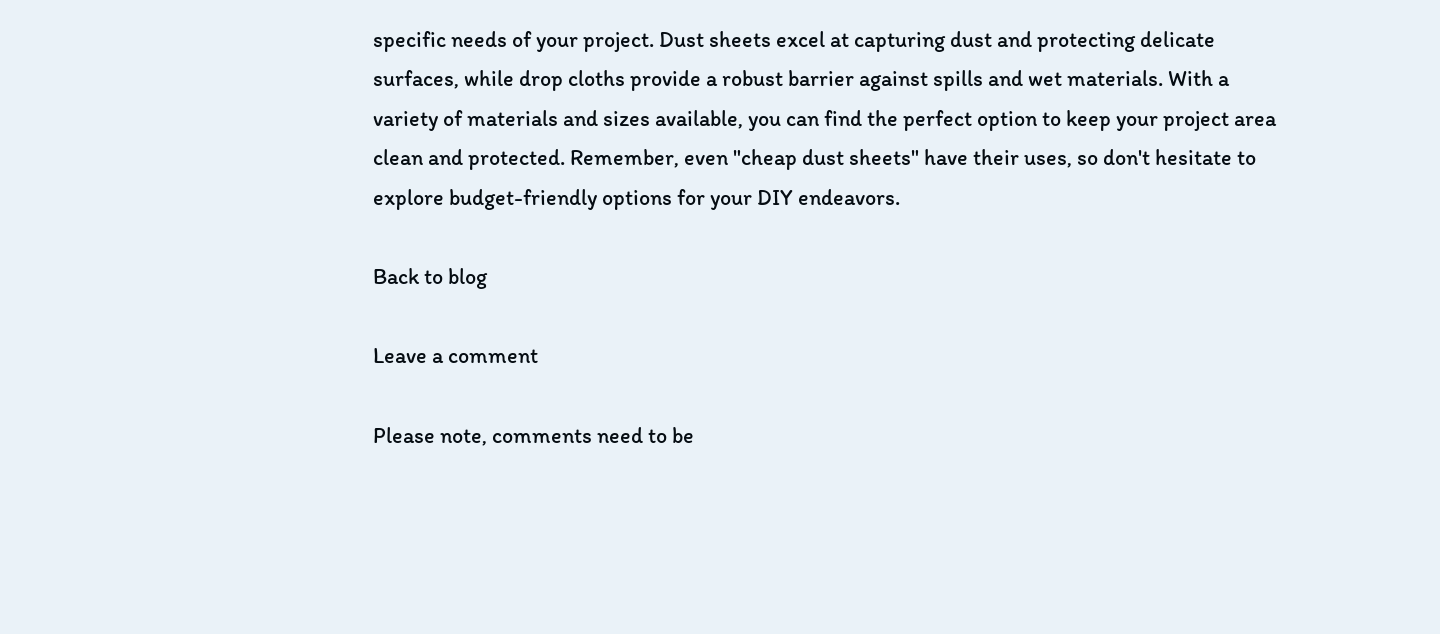specific needs of your project. Dust sheets excel at capturing dust and protecting delicate surfaces, while drop cloths provide a robust barrier against spills and wet materials. With a variety of materials and sizes available, you can find the perfect option to keep your project area clean and protected. Remember, even "cheap dust sheets" have their uses, so don't hesitate to explore budget-friendly options for your DIY endeavors.

Back to blog

Leave a comment

Please note, comments need to be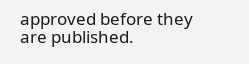approved before they are published.